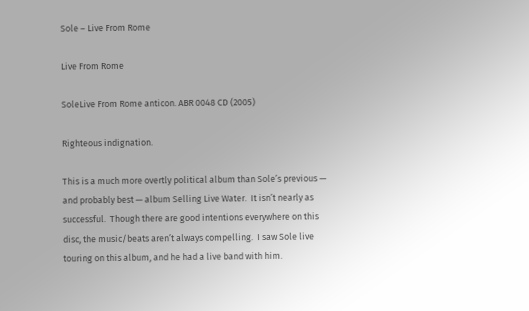Sole – Live From Rome

Live From Rome

SoleLive From Rome anticon. ABR 0048 CD (2005)

Righteous indignation.

This is a much more overtly political album than Sole’s previous — and probably best — album Selling Live Water.  It isn’t nearly as successful.  Though there are good intentions everywhere on this disc, the music/beats aren’t always compelling.  I saw Sole live touring on this album, and he had a live band with him.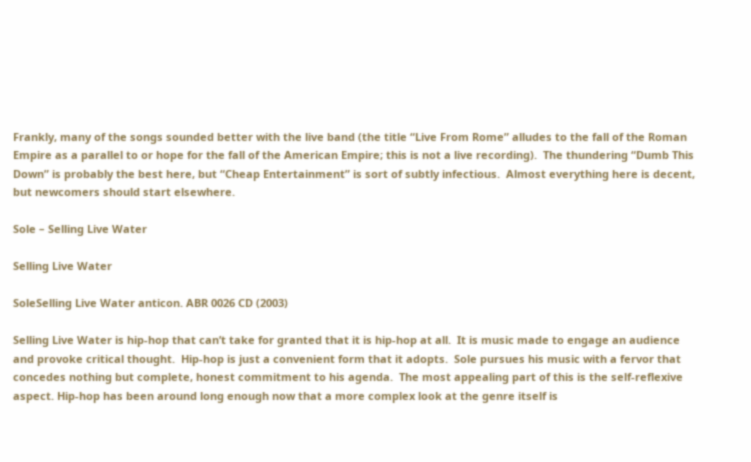Frankly, many of the songs sounded better with the live band (the title “Live From Rome” alludes to the fall of the Roman Empire as a parallel to or hope for the fall of the American Empire; this is not a live recording).  The thundering “Dumb This Down” is probably the best here, but “Cheap Entertainment” is sort of subtly infectious.  Almost everything here is decent, but newcomers should start elsewhere.

Sole – Selling Live Water

Selling Live Water

SoleSelling Live Water anticon. ABR 0026 CD (2003)

Selling Live Water is hip-hop that can’t take for granted that it is hip-hop at all.  It is music made to engage an audience and provoke critical thought.  Hip-hop is just a convenient form that it adopts.  Sole pursues his music with a fervor that concedes nothing but complete, honest commitment to his agenda.  The most appealing part of this is the self-reflexive aspect. Hip-hop has been around long enough now that a more complex look at the genre itself is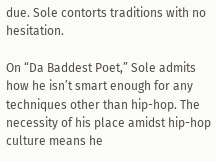due. Sole contorts traditions with no hesitation.

On “Da Baddest Poet,” Sole admits how he isn’t smart enough for any techniques other than hip-hop. The necessity of his place amidst hip-hop culture means he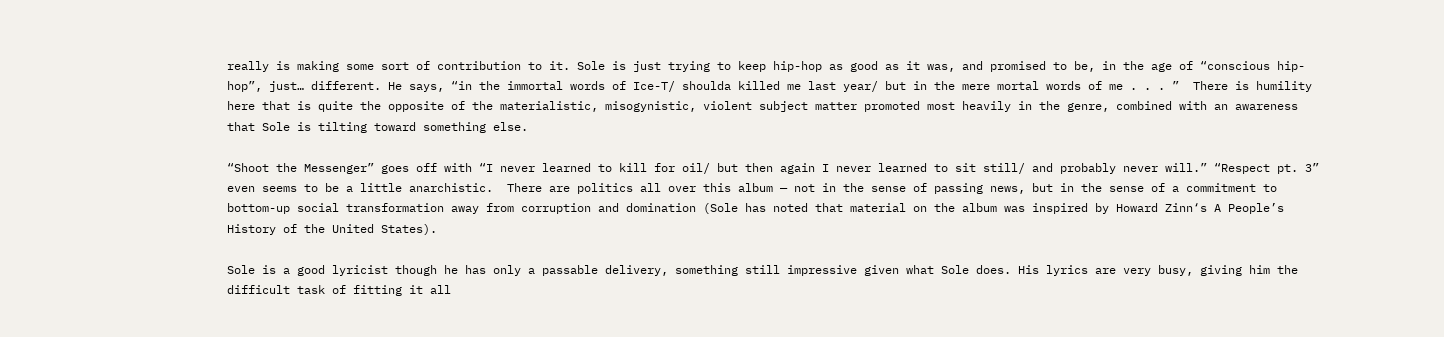really is making some sort of contribution to it. Sole is just trying to keep hip-hop as good as it was, and promised to be, in the age of “conscious hip-hop”, just… different. He says, “in the immortal words of Ice-T/ shoulda killed me last year/ but in the mere mortal words of me . . . ”  There is humility here that is quite the opposite of the materialistic, misogynistic, violent subject matter promoted most heavily in the genre, combined with an awareness that Sole is tilting toward something else.

“Shoot the Messenger” goes off with “I never learned to kill for oil/ but then again I never learned to sit still/ and probably never will.” “Respect pt. 3” even seems to be a little anarchistic.  There are politics all over this album — not in the sense of passing news, but in the sense of a commitment to bottom-up social transformation away from corruption and domination (Sole has noted that material on the album was inspired by Howard Zinn‘s A People’s History of the United States).

Sole is a good lyricist though he has only a passable delivery, something still impressive given what Sole does. His lyrics are very busy, giving him the difficult task of fitting it all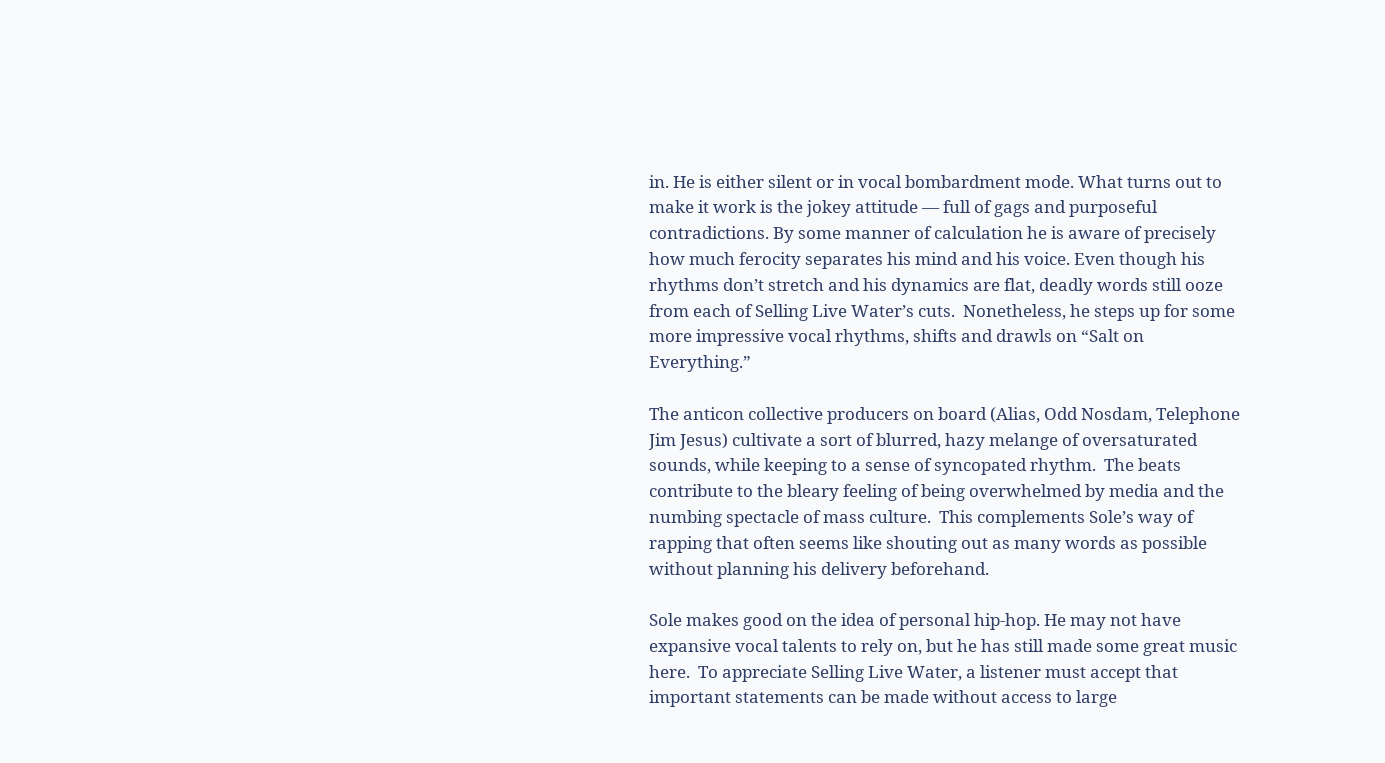in. He is either silent or in vocal bombardment mode. What turns out to make it work is the jokey attitude — full of gags and purposeful contradictions. By some manner of calculation he is aware of precisely how much ferocity separates his mind and his voice. Even though his rhythms don’t stretch and his dynamics are flat, deadly words still ooze from each of Selling Live Water’s cuts.  Nonetheless, he steps up for some more impressive vocal rhythms, shifts and drawls on “Salt on Everything.”

The anticon collective producers on board (Alias, Odd Nosdam, Telephone Jim Jesus) cultivate a sort of blurred, hazy melange of oversaturated sounds, while keeping to a sense of syncopated rhythm.  The beats contribute to the bleary feeling of being overwhelmed by media and the numbing spectacle of mass culture.  This complements Sole’s way of rapping that often seems like shouting out as many words as possible without planning his delivery beforehand.

Sole makes good on the idea of personal hip-hop. He may not have expansive vocal talents to rely on, but he has still made some great music here.  To appreciate Selling Live Water, a listener must accept that important statements can be made without access to large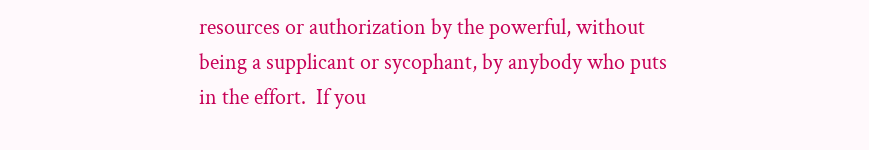resources or authorization by the powerful, without being a supplicant or sycophant, by anybody who puts in the effort.  If you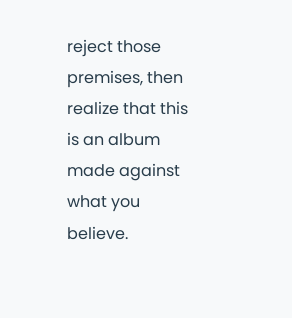reject those premises, then realize that this is an album made against what you believe.